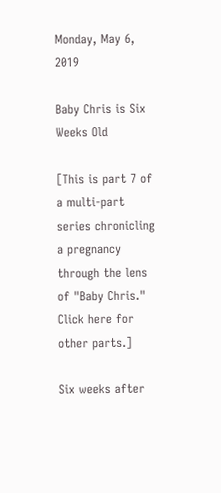Monday, May 6, 2019

Baby Chris is Six Weeks Old

[This is part 7 of a multi-part series chronicling a pregnancy through the lens of "Baby Chris." Click here for other parts.]

Six weeks after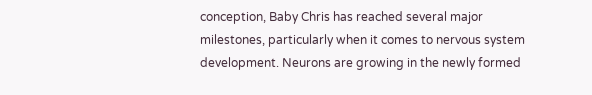conception, Baby Chris has reached several major milestones, particularly when it comes to nervous system development. Neurons are growing in the newly formed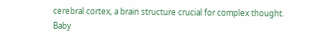cerebral cortex, a brain structure crucial for complex thought. Baby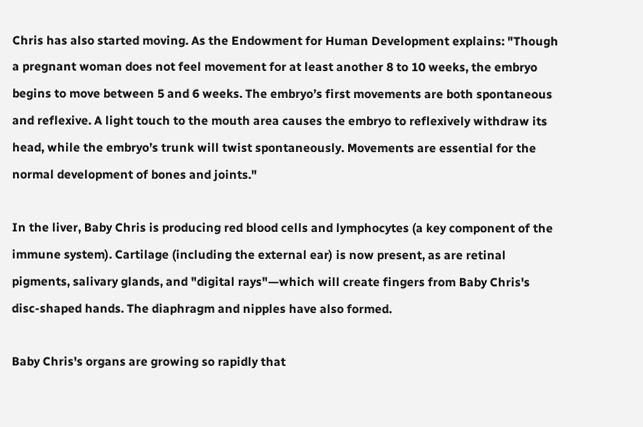Chris has also started moving. As the Endowment for Human Development explains: "Though a pregnant woman does not feel movement for at least another 8 to 10 weeks, the embryo begins to move between 5 and 6 weeks. The embryo’s first movements are both spontaneous and reflexive. A light touch to the mouth area causes the embryo to reflexively withdraw its head, while the embryo’s trunk will twist spontaneously. Movements are essential for the normal development of bones and joints."

In the liver, Baby Chris is producing red blood cells and lymphocytes (a key component of the immune system). Cartilage (including the external ear) is now present, as are retinal pigments, salivary glands, and "digital rays"—which will create fingers from Baby Chris's disc-shaped hands. The diaphragm and nipples have also formed.

Baby Chris's organs are growing so rapidly that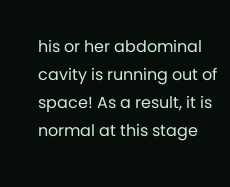his or her abdominal cavity is running out of space! As a result, it is normal at this stage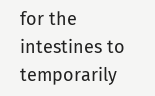for the intestines to temporarily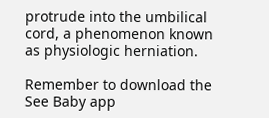protrude into the umbilical cord, a phenomenon known as physiologic herniation.

Remember to download the See Baby app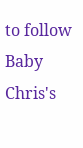to follow Baby Chris's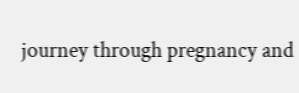journey through pregnancy and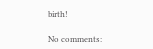birth!

No comments: